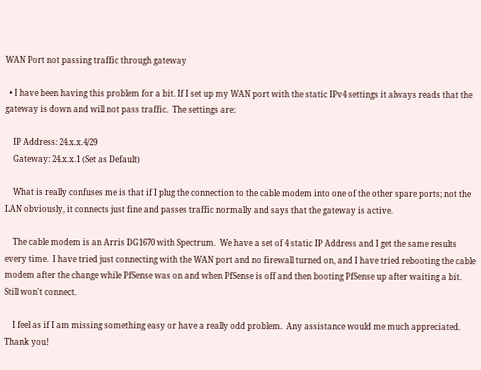WAN Port not passing traffic through gateway

  • I have been having this problem for a bit. If I set up my WAN port with the static IPv4 settings it always reads that the gateway is down and will not pass traffic.  The settings are:

    IP Address: 24.x.x.4/29
    Gateway: 24.x.x.1 (Set as Default)

    What is really confuses me is that if I plug the connection to the cable modem into one of the other spare ports; not the LAN obviously, it connects just fine and passes traffic normally and says that the gateway is active.

    The cable modem is an Arris DG1670 with Spectrum.  We have a set of 4 static IP Address and I get the same results every time.  I have tried just connecting with the WAN port and no firewall turned on, and I have tried rebooting the cable modem after the change while PfSense was on and when PfSense is off and then booting PfSense up after waiting a bit.  Still won't connect.

    I feel as if I am missing something easy or have a really odd problem.  Any assistance would me much appreciated.  Thank you!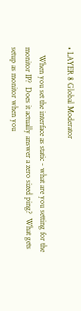• LAYER 8 Global Moderator

    When you set the interface as static - what are you setting for the monitor IP?  Does it actually answer a zero sized ping?  What gets setup as monitor when you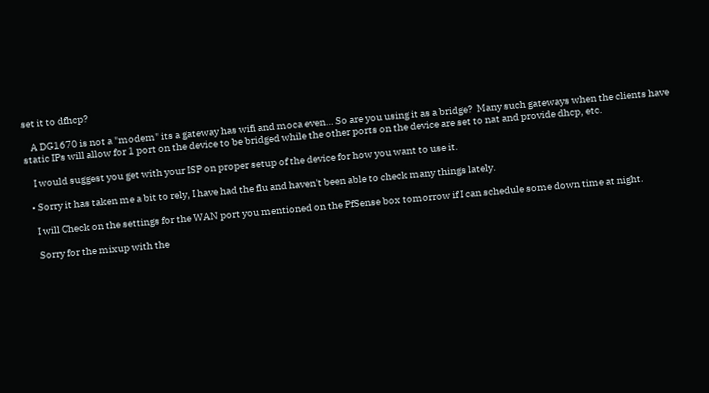set it to dfhcp?

    A DG1670 is not a "modem" its a gateway has wifi and moca even… So are you using it as a bridge?  Many such gateways when the clients have static IPs will allow for 1 port on the device to be bridged while the other ports on the device are set to nat and provide dhcp, etc.

    I would suggest you get with your ISP on proper setup of the device for how you want to use it.

  • Sorry it has taken me a bit to rely, I have had the flu and haven't been able to check many things lately.

    I will Check on the settings for the WAN port you mentioned on the PfSense box tomorrow if I can schedule some down time at night.

    Sorry for the mixup with the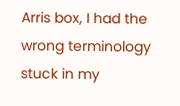Arris box, I had the wrong terminology stuck in my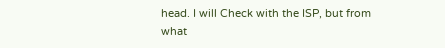head. I will Check with the ISP, but from what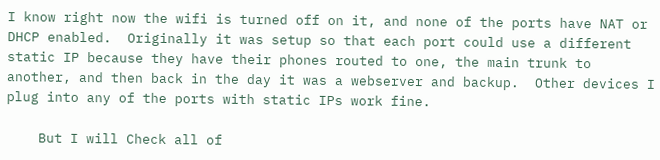I know right now the wifi is turned off on it, and none of the ports have NAT or DHCP enabled.  Originally it was setup so that each port could use a different static IP because they have their phones routed to one, the main trunk to another, and then back in the day it was a webserver and backup.  Other devices I plug into any of the ports with static IPs work fine.

    But I will Check all of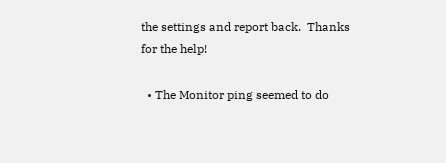the settings and report back.  Thanks for the help!

  • The Monitor ping seemed to do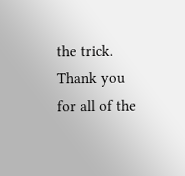the trick.  Thank you for all of the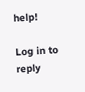help!

Log in to reply